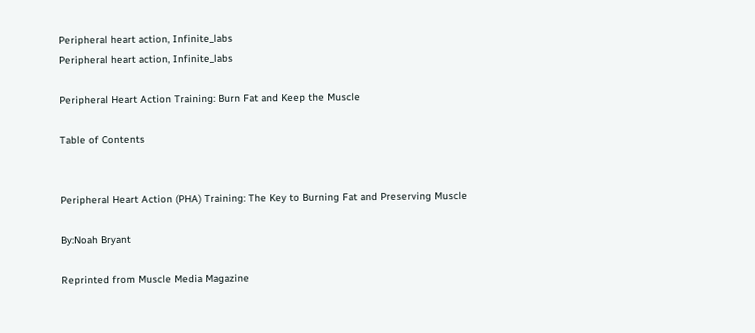Peripheral heart action, Infinite_labs
Peripheral heart action, Infinite_labs

Peripheral Heart Action Training: Burn Fat and Keep the Muscle

Table of Contents


Peripheral Heart Action (PHA) Training: The Key to Burning Fat and Preserving Muscle

By:Noah Bryant

Reprinted from Muscle Media Magazine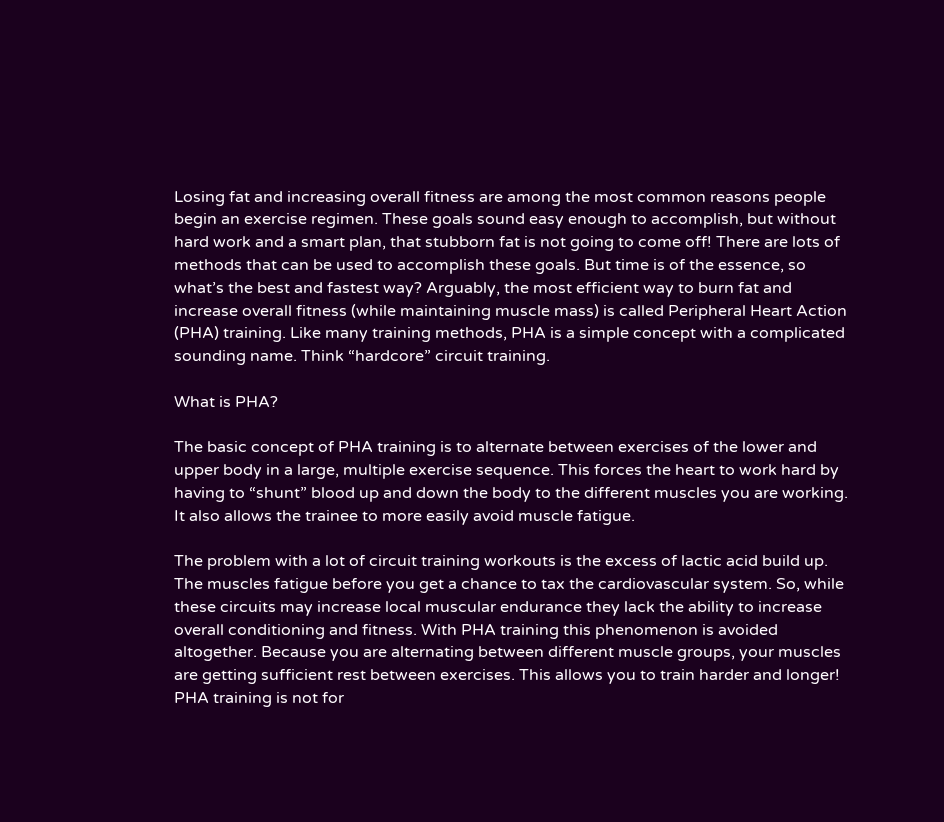Losing fat and increasing overall fitness are among the most common reasons people begin an exercise regimen. These goals sound easy enough to accomplish, but without hard work and a smart plan, that stubborn fat is not going to come off! There are lots of methods that can be used to accomplish these goals. But time is of the essence, so what’s the best and fastest way? Arguably, the most efficient way to burn fat and increase overall fitness (while maintaining muscle mass) is called Peripheral Heart Action (PHA) training. Like many training methods, PHA is a simple concept with a complicated sounding name. Think “hardcore” circuit training.

What is PHA?

The basic concept of PHA training is to alternate between exercises of the lower and upper body in a large, multiple exercise sequence. This forces the heart to work hard by having to “shunt” blood up and down the body to the different muscles you are working. It also allows the trainee to more easily avoid muscle fatigue.

The problem with a lot of circuit training workouts is the excess of lactic acid build up. The muscles fatigue before you get a chance to tax the cardiovascular system. So, while these circuits may increase local muscular endurance they lack the ability to increase overall conditioning and fitness. With PHA training this phenomenon is avoided altogether. Because you are alternating between different muscle groups, your muscles are getting sufficient rest between exercises. This allows you to train harder and longer! PHA training is not for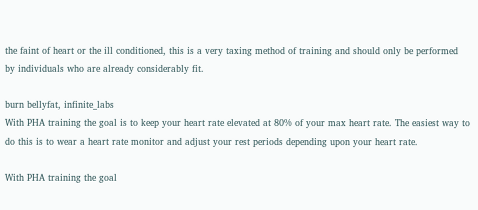the faint of heart or the ill conditioned, this is a very taxing method of training and should only be performed by individuals who are already considerably fit.

burn bellyfat, infinite_labs
With PHA training the goal is to keep your heart rate elevated at 80% of your max heart rate. The easiest way to do this is to wear a heart rate monitor and adjust your rest periods depending upon your heart rate.

With PHA training the goal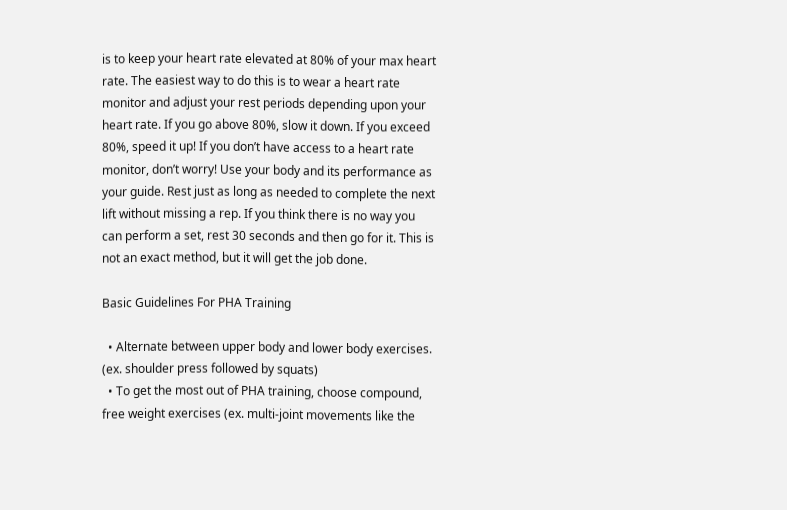is to keep your heart rate elevated at 80% of your max heart rate. The easiest way to do this is to wear a heart rate monitor and adjust your rest periods depending upon your heart rate. If you go above 80%, slow it down. If you exceed 80%, speed it up! If you don’t have access to a heart rate monitor, don’t worry! Use your body and its performance as your guide. Rest just as long as needed to complete the next lift without missing a rep. If you think there is no way you can perform a set, rest 30 seconds and then go for it. This is not an exact method, but it will get the job done.

Basic Guidelines For PHA Training

  • Alternate between upper body and lower body exercises. (ex. shoulder press followed by squats)
  • To get the most out of PHA training, choose compound, free weight exercises (ex. multi-joint movements like the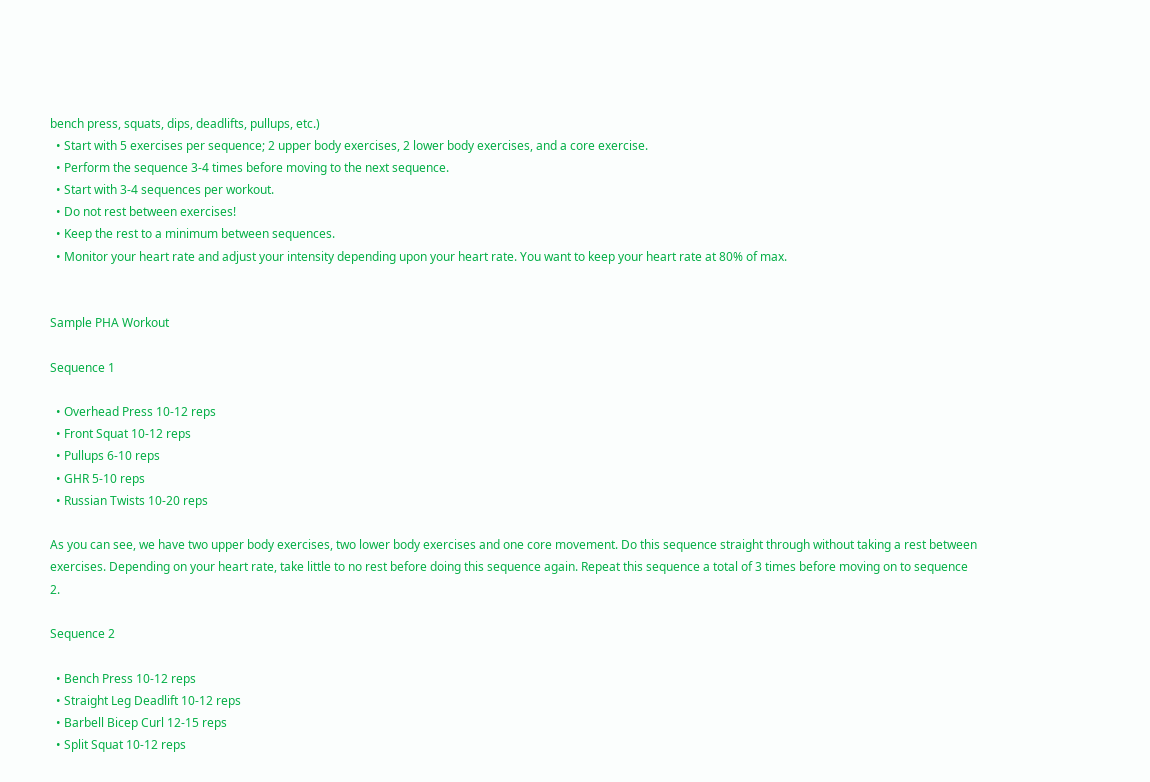bench press, squats, dips, deadlifts, pullups, etc.)
  • Start with 5 exercises per sequence; 2 upper body exercises, 2 lower body exercises, and a core exercise.
  • Perform the sequence 3-4 times before moving to the next sequence.
  • Start with 3-4 sequences per workout.
  • Do not rest between exercises!
  • Keep the rest to a minimum between sequences.
  • Monitor your heart rate and adjust your intensity depending upon your heart rate. You want to keep your heart rate at 80% of max.


Sample PHA Workout

Sequence 1

  • Overhead Press 10-12 reps
  • Front Squat 10-12 reps
  • Pullups 6-10 reps
  • GHR 5-10 reps
  • Russian Twists 10-20 reps

As you can see, we have two upper body exercises, two lower body exercises and one core movement. Do this sequence straight through without taking a rest between exercises. Depending on your heart rate, take little to no rest before doing this sequence again. Repeat this sequence a total of 3 times before moving on to sequence 2.

Sequence 2

  • Bench Press 10-12 reps
  • Straight Leg Deadlift 10-12 reps
  • Barbell Bicep Curl 12-15 reps
  • Split Squat 10-12 reps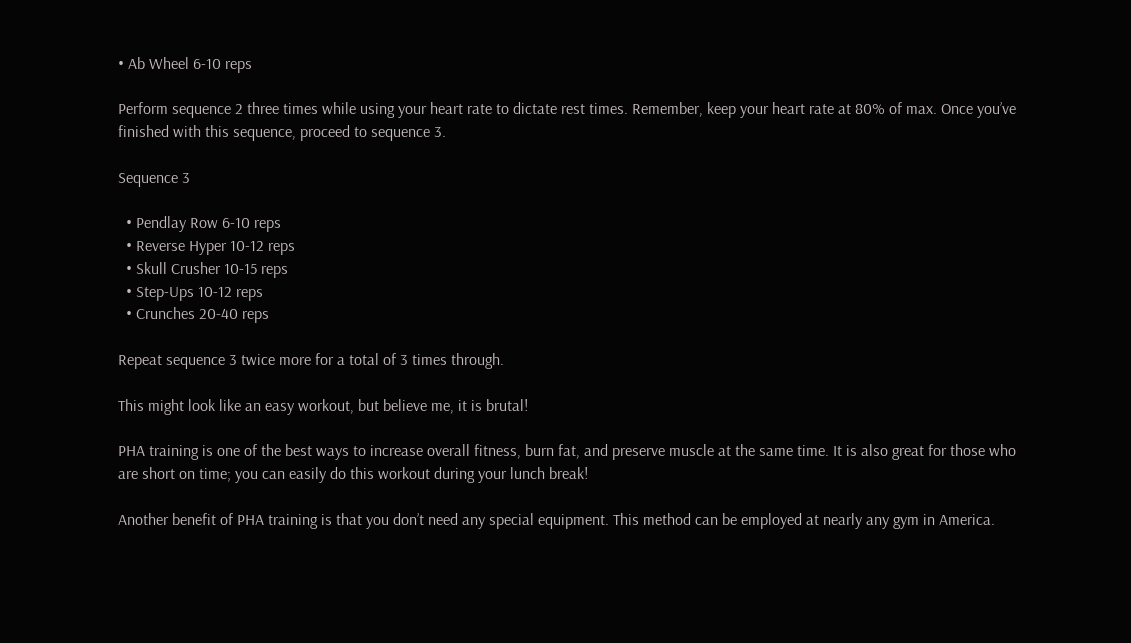• Ab Wheel 6-10 reps

Perform sequence 2 three times while using your heart rate to dictate rest times. Remember, keep your heart rate at 80% of max. Once you’ve finished with this sequence, proceed to sequence 3.

Sequence 3

  • Pendlay Row 6-10 reps
  • Reverse Hyper 10-12 reps
  • Skull Crusher 10-15 reps
  • Step-Ups 10-12 reps
  • Crunches 20-40 reps

Repeat sequence 3 twice more for a total of 3 times through.

This might look like an easy workout, but believe me, it is brutal!

PHA training is one of the best ways to increase overall fitness, burn fat, and preserve muscle at the same time. It is also great for those who are short on time; you can easily do this workout during your lunch break!

Another benefit of PHA training is that you don’t need any special equipment. This method can be employed at nearly any gym in America.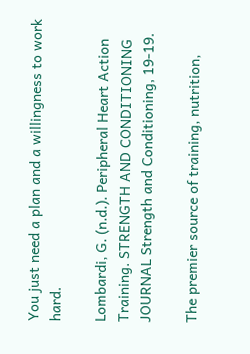You just need a plan and a willingness to work hard.

Lombardi, G. (n.d.). Peripheral Heart Action Training. STRENGTH AND CONDITIONING JOURNAL Strength and Conditioning, 19-19.

The premier source of training, nutrition,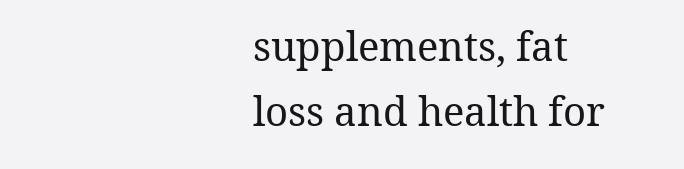supplements, fat loss and health for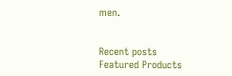men.


Recent posts
Featured Products